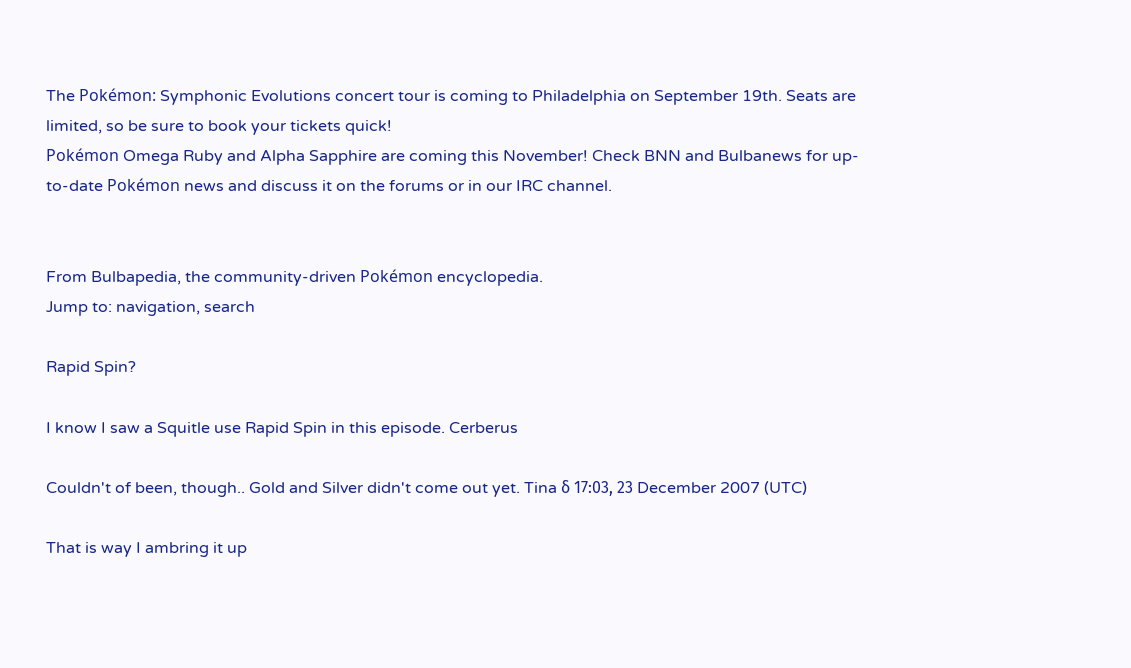The Pokémon: Symphonic Evolutions concert tour is coming to Philadelphia on September 19th. Seats are limited, so be sure to book your tickets quick!
Pokémon Omega Ruby and Alpha Sapphire are coming this November! Check BNN and Bulbanews for up-to-date Pokémon news and discuss it on the forums or in our IRC channel.


From Bulbapedia, the community-driven Pokémon encyclopedia.
Jump to: navigation, search

Rapid Spin?

I know I saw a Squitle use Rapid Spin in this episode. Cerberus

Couldn't of been, though.. Gold and Silver didn't come out yet. Tina δ 17:03, 23 December 2007 (UTC)

That is way I ambring it up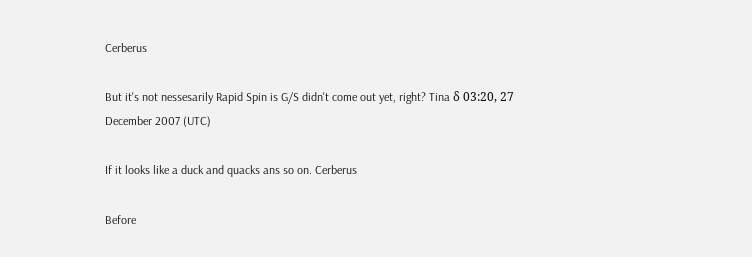Cerberus

But it's not nessesarily Rapid Spin is G/S didn't come out yet, right? Tina δ 03:20, 27 December 2007 (UTC)

If it looks like a duck and quacks ans so on. Cerberus

Before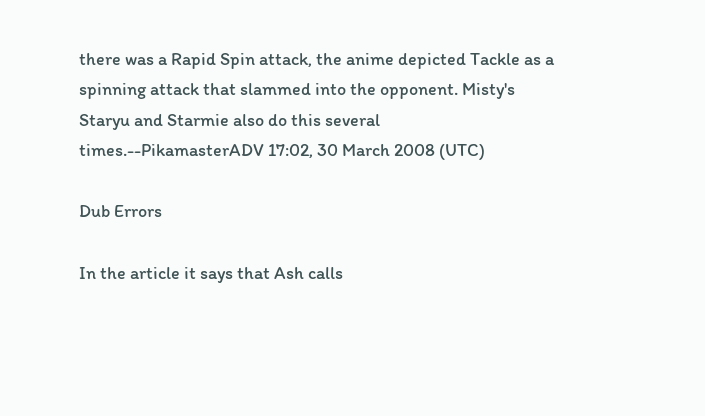there was a Rapid Spin attack, the anime depicted Tackle as a spinning attack that slammed into the opponent. Misty's Staryu and Starmie also do this several times.--PikamasterADV 17:02, 30 March 2008 (UTC)

Dub Errors

In the article it says that Ash calls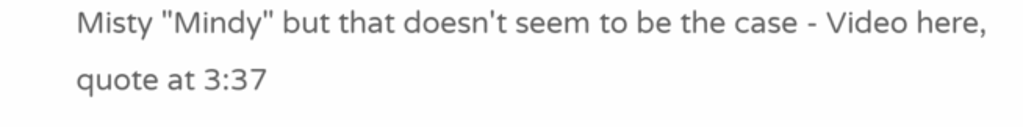Misty "Mindy" but that doesn't seem to be the case - Video here, quote at 3:37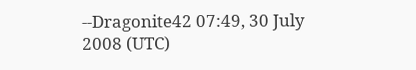--Dragonite42 07:49, 30 July 2008 (UTC)